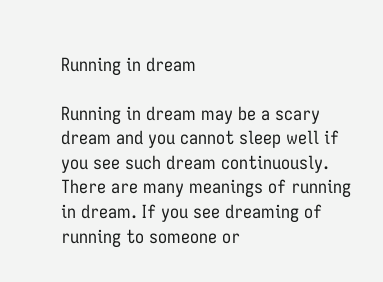Running in dream

Running in dream may be a scary dream and you cannot sleep well if you see such dream continuously. There are many meanings of running in dream. If you see dreaming of running to someone or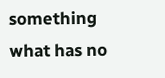something what has no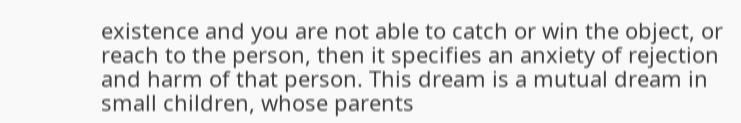existence and you are not able to catch or win the object, or reach to the person, then it specifies an anxiety of rejection and harm of that person. This dream is a mutual dream in small children, whose parents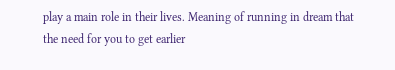play a main role in their lives. Meaning of running in dream that the need for you to get earlier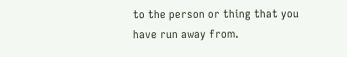to the person or thing that you have run away from.